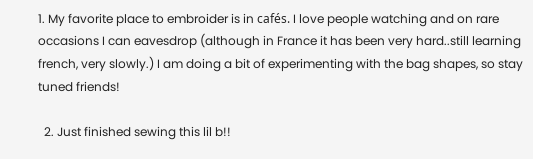1. My favorite place to embroider is in cafés. I love people watching and on rare occasions I can eavesdrop (although in France it has been very hard..still learning french, very slowly.) I am doing a bit of experimenting with the bag shapes, so stay tuned friends!

  2. Just finished sewing this lil b!!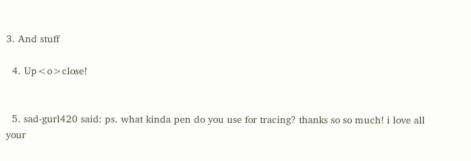3. And stuff

  4. Up<o>close!


  5. sad-gurl420 said: ps. what kinda pen do you use for tracing? thanks so so much! i love all your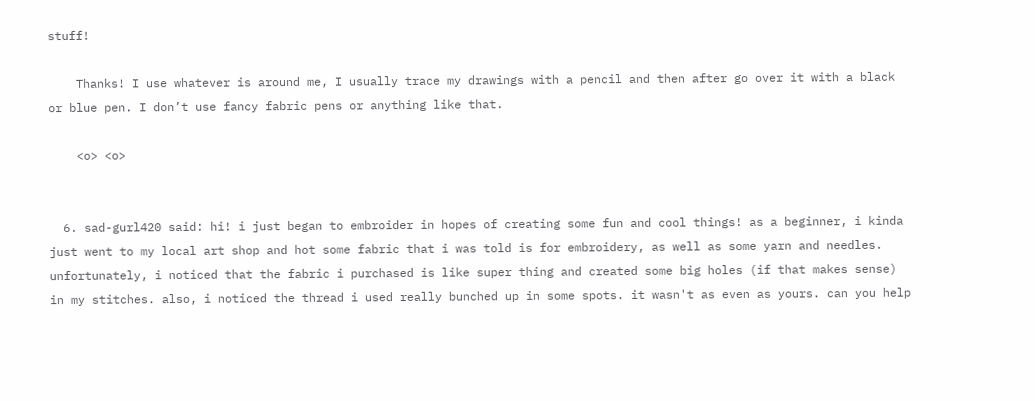stuff!

    Thanks! I use whatever is around me, I usually trace my drawings with a pencil and then after go over it with a black or blue pen. I don’t use fancy fabric pens or anything like that.

    <o> <o>


  6. sad-gurl420 said: hi! i just began to embroider in hopes of creating some fun and cool things! as a beginner, i kinda just went to my local art shop and hot some fabric that i was told is for embroidery, as well as some yarn and needles. unfortunately, i noticed that the fabric i purchased is like super thing and created some big holes (if that makes sense) in my stitches. also, i noticed the thread i used really bunched up in some spots. it wasn't as even as yours. can you help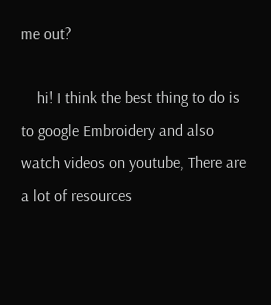me out?

    hi! I think the best thing to do is to google Embroidery and also watch videos on youtube, There are a lot of resources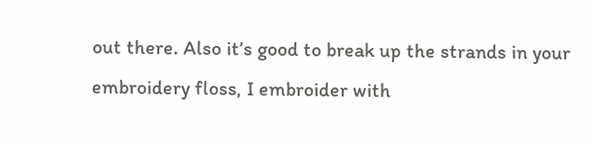out there. Also it’s good to break up the strands in your embroidery floss, I embroider with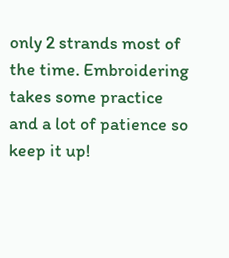only 2 strands most of the time. Embroidering takes some practice and a lot of patience so keep it up!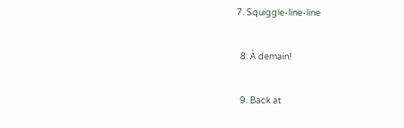7. Squiggle-line-line

  8. À demain!

  9. Back at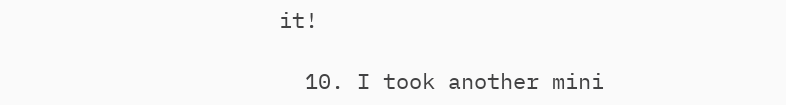it!

  10. I took another mini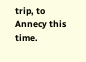trip, to Annecy this time.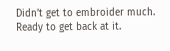Didn’t get to embroider much. Ready to get back at it.